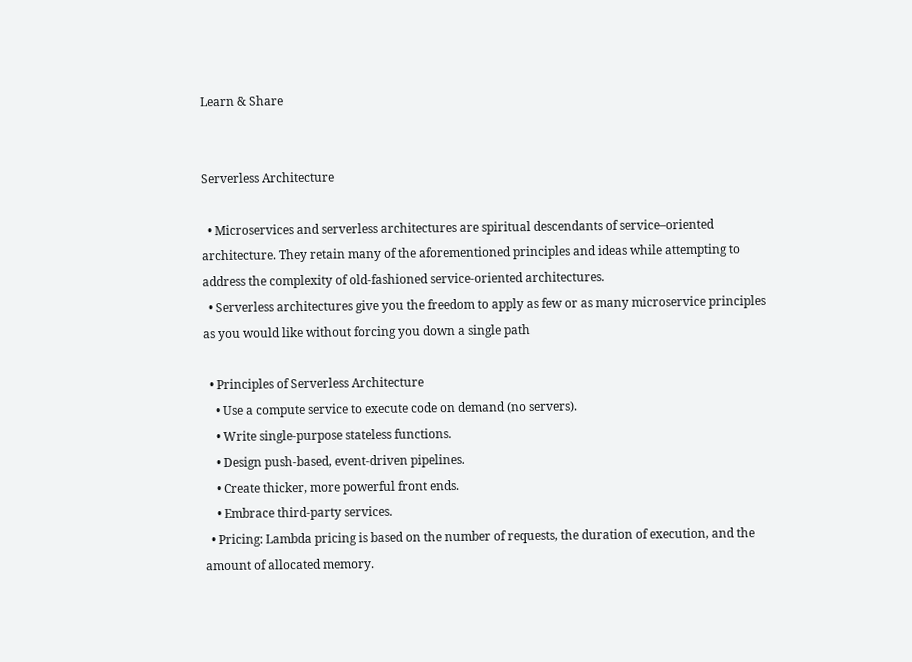Learn & Share


Serverless Architecture

  • Microservices and serverless architectures are spiritual descendants of service–oriented architecture. They retain many of the aforementioned principles and ideas while attempting to address the complexity of old-fashioned service-oriented architectures.
  • Serverless architectures give you the freedom to apply as few or as many microservice principles as you would like without forcing you down a single path

  • Principles of Serverless Architecture
    • Use a compute service to execute code on demand (no servers).
    • Write single-purpose stateless functions.
    • Design push-based, event-driven pipelines.
    • Create thicker, more powerful front ends.
    • Embrace third-party services.
  • Pricing: Lambda pricing is based on the number of requests, the duration of execution, and the amount of allocated memory.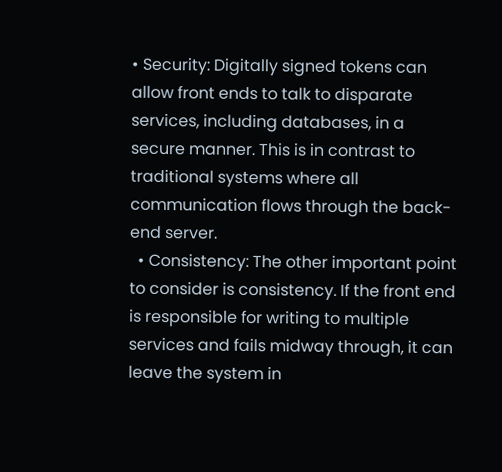• Security: Digitally signed tokens can allow front ends to talk to disparate services, including databases, in a secure manner. This is in contrast to traditional systems where all communication flows through the back-end server.
  • Consistency: The other important point to consider is consistency. If the front end is responsible for writing to multiple services and fails midway through, it can leave the system in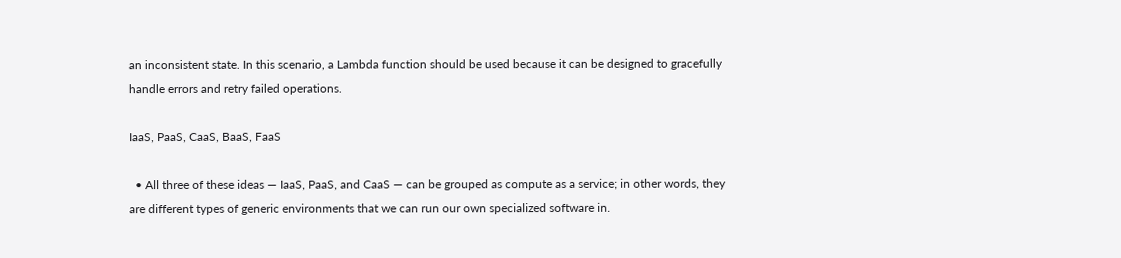an inconsistent state. In this scenario, a Lambda function should be used because it can be designed to gracefully handle errors and retry failed operations.

IaaS, PaaS, CaaS, BaaS, FaaS

  • All three of these ideas — IaaS, PaaS, and CaaS — can be grouped as compute as a service; in other words, they are different types of generic environments that we can run our own specialized software in.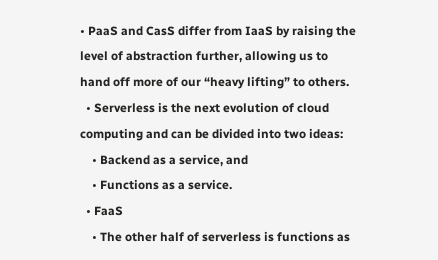• PaaS and CasS differ from IaaS by raising the level of abstraction further, allowing us to hand off more of our “heavy lifting” to others.
  • Serverless is the next evolution of cloud computing and can be divided into two ideas:
    • Backend as a service, and
    • Functions as a service.
  • FaaS
    • The other half of serverless is functions as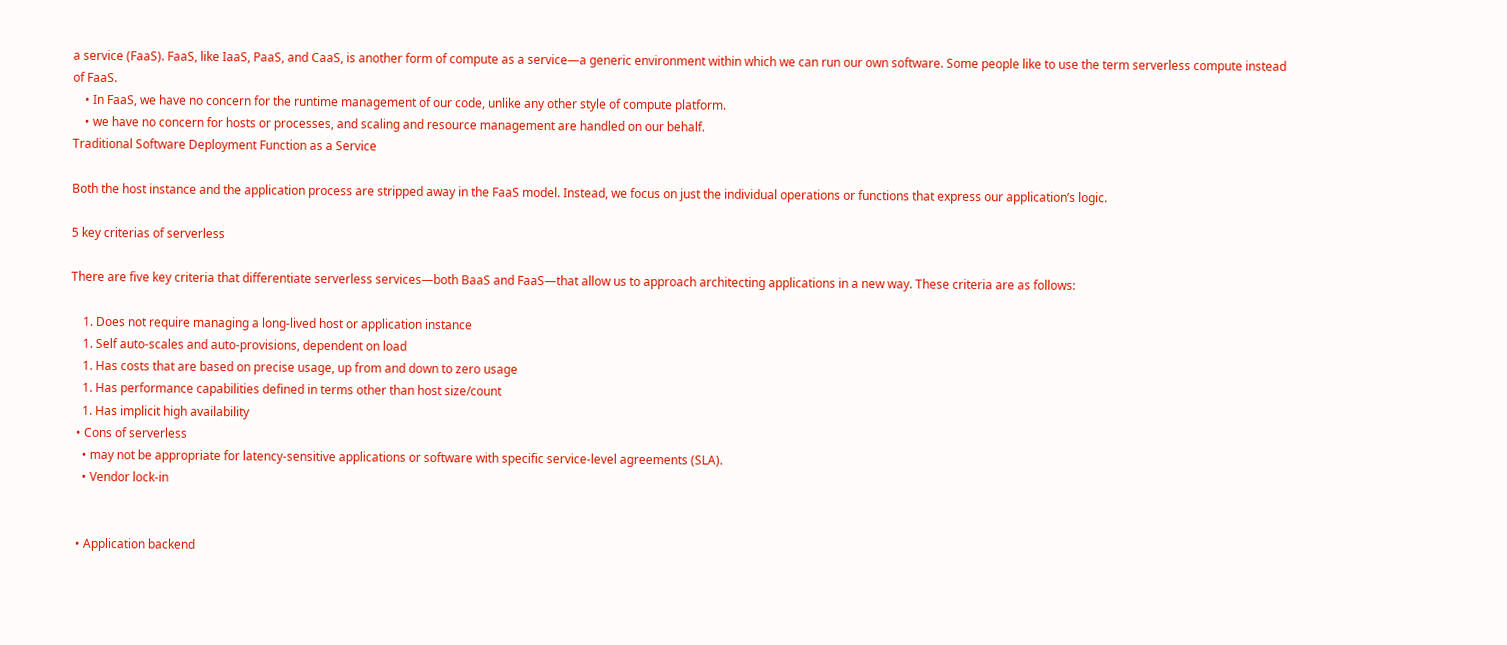a service (FaaS). FaaS, like IaaS, PaaS, and CaaS, is another form of compute as a service—a generic environment within which we can run our own software. Some people like to use the term serverless compute instead of FaaS.
    • In FaaS, we have no concern for the runtime management of our code, unlike any other style of compute platform.
    • we have no concern for hosts or processes, and scaling and resource management are handled on our behalf.
Traditional Software Deployment Function as a Service

Both the host instance and the application process are stripped away in the FaaS model. Instead, we focus on just the individual operations or functions that express our application’s logic.

5 key criterias of serverless

There are five key criteria that differentiate serverless services—both BaaS and FaaS—that allow us to approach architecting applications in a new way. These criteria are as follows:

    1. Does not require managing a long-lived host or application instance
    1. Self auto-scales and auto-provisions, dependent on load
    1. Has costs that are based on precise usage, up from and down to zero usage
    1. Has performance capabilities defined in terms other than host size/count
    1. Has implicit high availability
  • Cons of serverless
    • may not be appropriate for latency-sensitive applications or software with specific service-level agreements (SLA).
    • Vendor lock-in


  • Application backend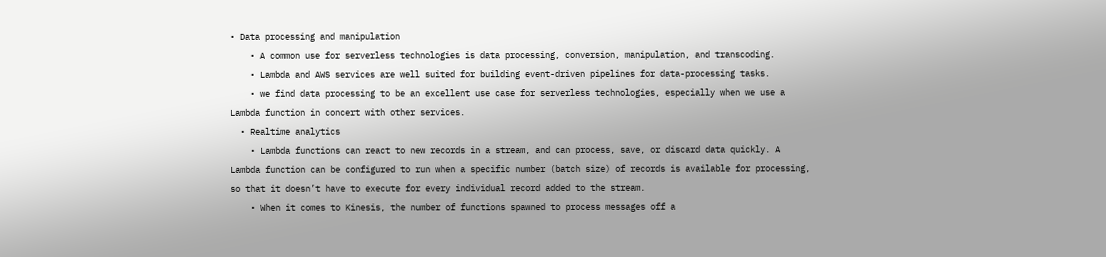• Data processing and manipulation
    • A common use for serverless technologies is data processing, conversion, manipulation, and transcoding.
    • Lambda and AWS services are well suited for building event-driven pipelines for data-processing tasks.
    • we find data processing to be an excellent use case for serverless technologies, especially when we use a Lambda function in concert with other services.
  • Realtime analytics
    • Lambda functions can react to new records in a stream, and can process, save, or discard data quickly. A Lambda function can be configured to run when a specific number (batch size) of records is available for processing, so that it doesn’t have to execute for every individual record added to the stream.
    • When it comes to Kinesis, the number of functions spawned to process messages off a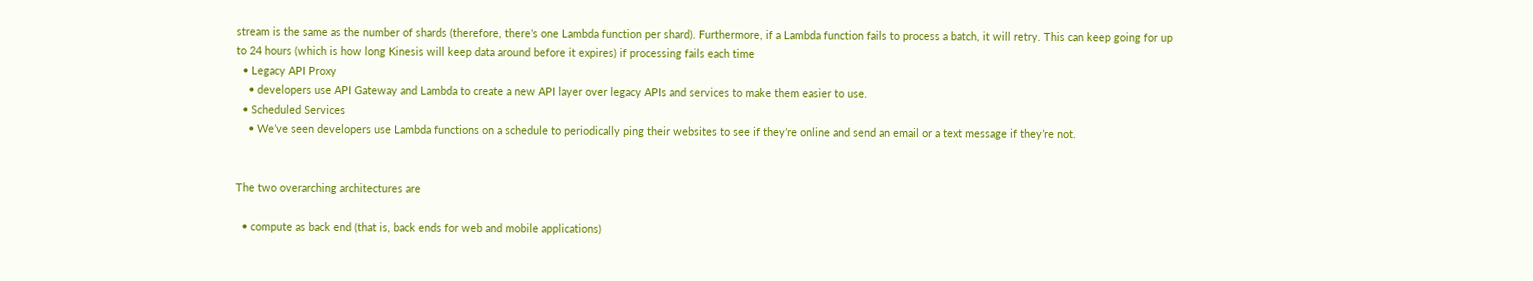stream is the same as the number of shards (therefore, there’s one Lambda function per shard). Furthermore, if a Lambda function fails to process a batch, it will retry. This can keep going for up to 24 hours (which is how long Kinesis will keep data around before it expires) if processing fails each time
  • Legacy API Proxy
    • developers use API Gateway and Lambda to create a new API layer over legacy APIs and services to make them easier to use.
  • Scheduled Services
    • We’ve seen developers use Lambda functions on a schedule to periodically ping their websites to see if they’re online and send an email or a text message if they’re not.


The two overarching architectures are

  • compute as back end (that is, back ends for web and mobile applications)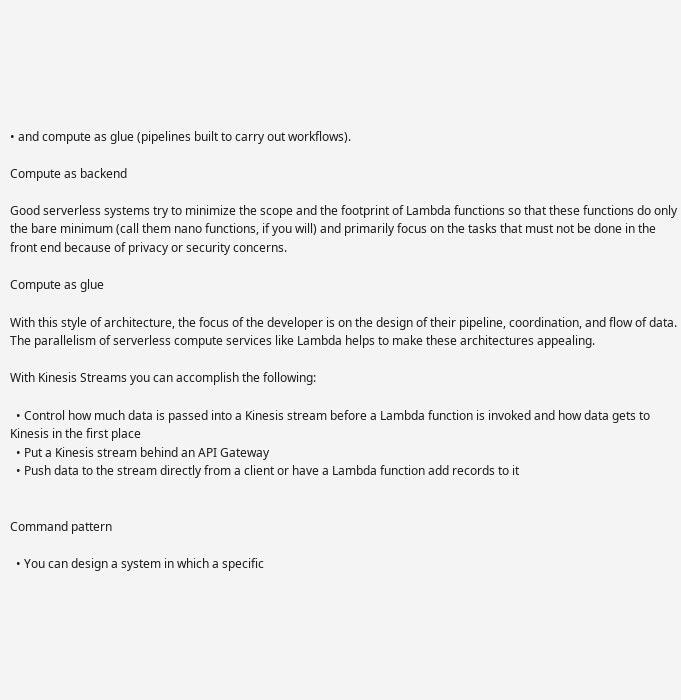• and compute as glue (pipelines built to carry out workflows).

Compute as backend

Good serverless systems try to minimize the scope and the footprint of Lambda functions so that these functions do only the bare minimum (call them nano functions, if you will) and primarily focus on the tasks that must not be done in the front end because of privacy or security concerns.

Compute as glue

With this style of architecture, the focus of the developer is on the design of their pipeline, coordination, and flow of data. The parallelism of serverless compute services like Lambda helps to make these architectures appealing.

With Kinesis Streams you can accomplish the following:

  • Control how much data is passed into a Kinesis stream before a Lambda function is invoked and how data gets to Kinesis in the first place
  • Put a Kinesis stream behind an API Gateway
  • Push data to the stream directly from a client or have a Lambda function add records to it


Command pattern

  • You can design a system in which a specific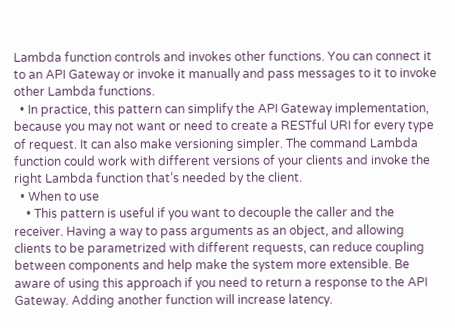Lambda function controls and invokes other functions. You can connect it to an API Gateway or invoke it manually and pass messages to it to invoke other Lambda functions.
  • In practice, this pattern can simplify the API Gateway implementation, because you may not want or need to create a RESTful URI for every type of request. It can also make versioning simpler. The command Lambda function could work with different versions of your clients and invoke the right Lambda function that’s needed by the client.
  • When to use
    • This pattern is useful if you want to decouple the caller and the receiver. Having a way to pass arguments as an object, and allowing clients to be parametrized with different requests, can reduce coupling between components and help make the system more extensible. Be aware of using this approach if you need to return a response to the API Gateway. Adding another function will increase latency.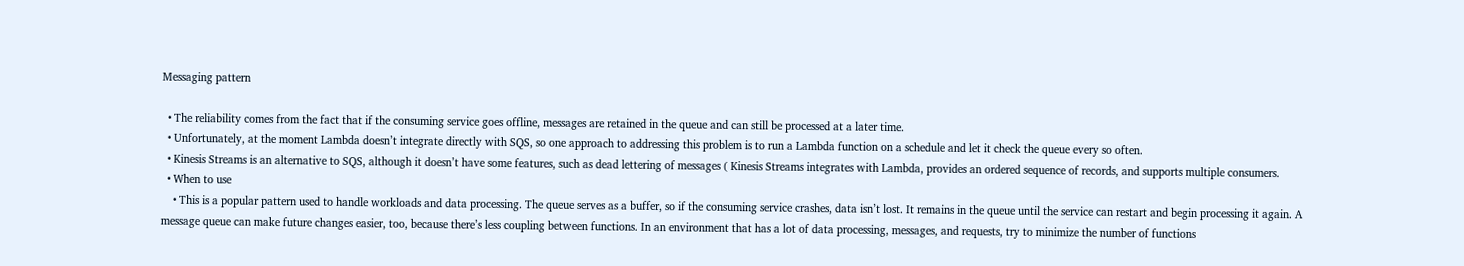Messaging pattern

  • The reliability comes from the fact that if the consuming service goes offline, messages are retained in the queue and can still be processed at a later time.
  • Unfortunately, at the moment Lambda doesn’t integrate directly with SQS, so one approach to addressing this problem is to run a Lambda function on a schedule and let it check the queue every so often.
  • Kinesis Streams is an alternative to SQS, although it doesn’t have some features, such as dead lettering of messages ( Kinesis Streams integrates with Lambda, provides an ordered sequence of records, and supports multiple consumers.
  • When to use
    • This is a popular pattern used to handle workloads and data processing. The queue serves as a buffer, so if the consuming service crashes, data isn’t lost. It remains in the queue until the service can restart and begin processing it again. A message queue can make future changes easier, too, because there’s less coupling between functions. In an environment that has a lot of data processing, messages, and requests, try to minimize the number of functions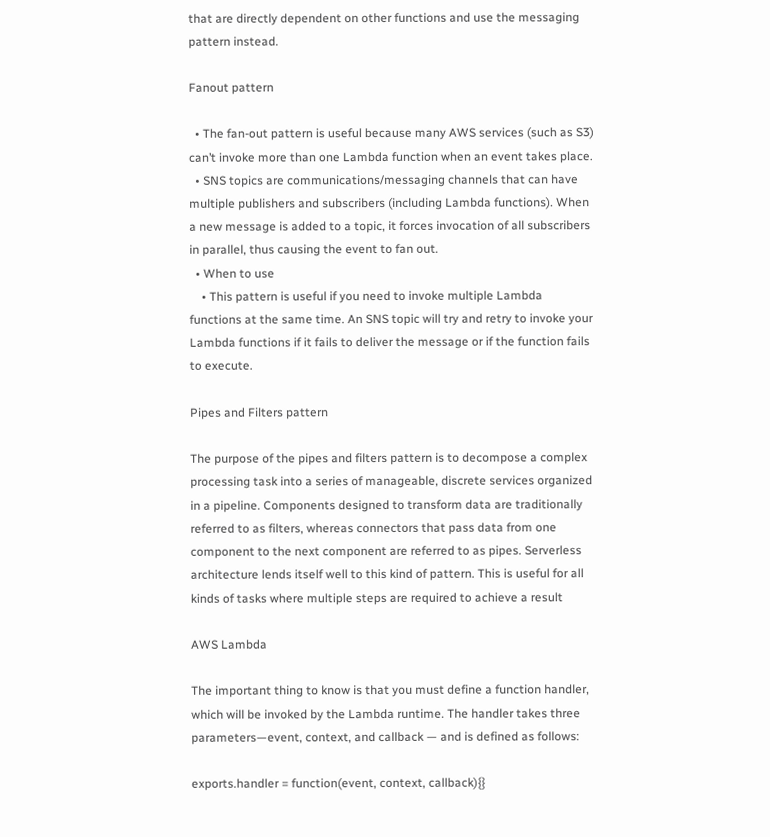that are directly dependent on other functions and use the messaging pattern instead.

Fanout pattern

  • The fan-out pattern is useful because many AWS services (such as S3) can’t invoke more than one Lambda function when an event takes place.
  • SNS topics are communications/messaging channels that can have multiple publishers and subscribers (including Lambda functions). When a new message is added to a topic, it forces invocation of all subscribers in parallel, thus causing the event to fan out.
  • When to use
    • This pattern is useful if you need to invoke multiple Lambda functions at the same time. An SNS topic will try and retry to invoke your Lambda functions if it fails to deliver the message or if the function fails to execute.

Pipes and Filters pattern

The purpose of the pipes and filters pattern is to decompose a complex processing task into a series of manageable, discrete services organized in a pipeline. Components designed to transform data are traditionally referred to as filters, whereas connectors that pass data from one component to the next component are referred to as pipes. Serverless architecture lends itself well to this kind of pattern. This is useful for all kinds of tasks where multiple steps are required to achieve a result

AWS Lambda

The important thing to know is that you must define a function handler, which will be invoked by the Lambda runtime. The handler takes three parameters—event, context, and callback — and is defined as follows:

exports.handler = function(event, context, callback){}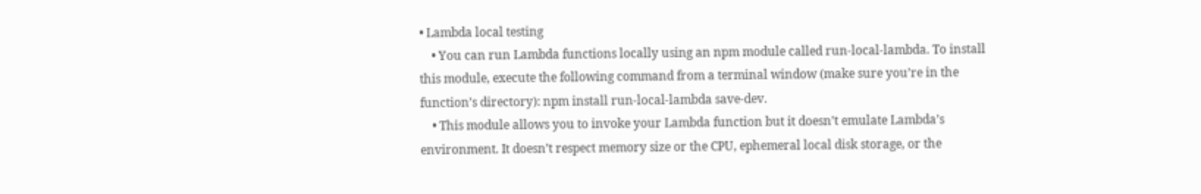• Lambda local testing
    • You can run Lambda functions locally using an npm module called run-local-lambda. To install this module, execute the following command from a terminal window (make sure you’re in the function’s directory): npm install run-local-lambda save-dev.
    • This module allows you to invoke your Lambda function but it doesn’t emulate Lambda’s environment. It doesn’t respect memory size or the CPU, ephemeral local disk storage, or the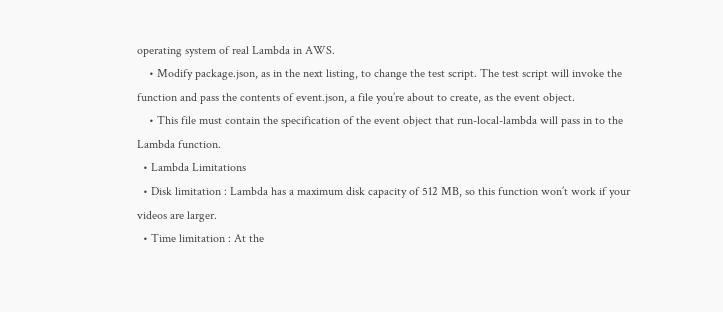operating system of real Lambda in AWS.
    • Modify package.json, as in the next listing, to change the test script. The test script will invoke the function and pass the contents of event.json, a file you’re about to create, as the event object.
    • This file must contain the specification of the event object that run-local-lambda will pass in to the Lambda function.
  • Lambda Limitations
  • Disk limitation : Lambda has a maximum disk capacity of 512 MB, so this function won’t work if your videos are larger.
  • Time limitation : At the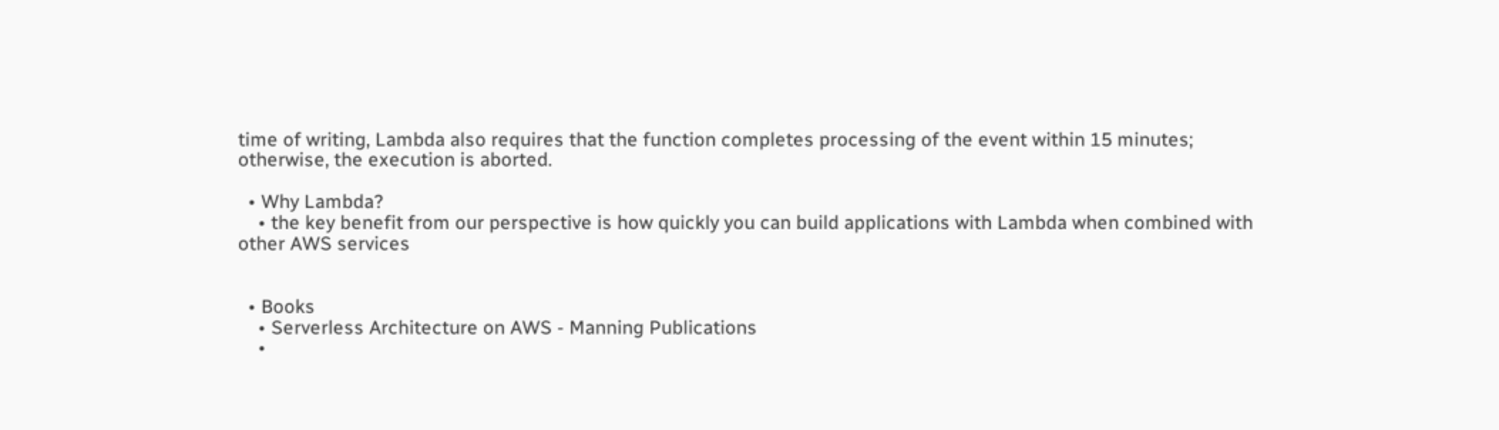time of writing, Lambda also requires that the function completes processing of the event within 15 minutes; otherwise, the execution is aborted.

  • Why Lambda?
    • the key benefit from our perspective is how quickly you can build applications with Lambda when combined with other AWS services


  • Books
    • Serverless Architecture on AWS - Manning Publications
    •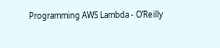Programming AWS Lambda - O’Reilly